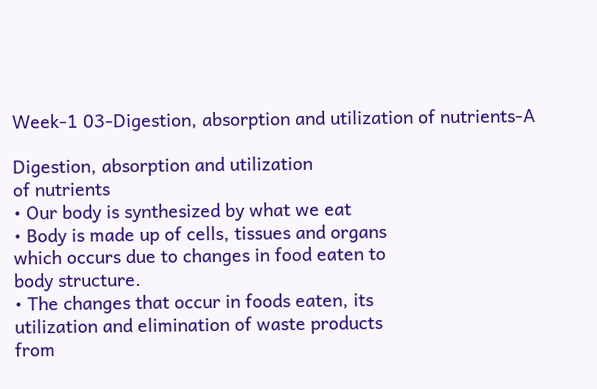Week-1 03-Digestion, absorption and utilization of nutrients-A

Digestion, absorption and utilization
of nutrients
• Our body is synthesized by what we eat
• Body is made up of cells, tissues and organs
which occurs due to changes in food eaten to
body structure.
• The changes that occur in foods eaten, its
utilization and elimination of waste products
from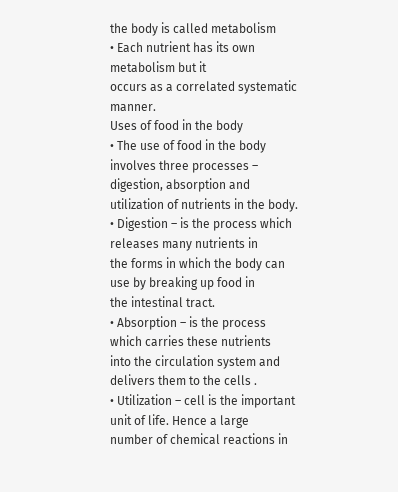the body is called metabolism
• Each nutrient has its own metabolism but it
occurs as a correlated systematic manner.
Uses of food in the body
• The use of food in the body involves three processes –
digestion, absorption and utilization of nutrients in the body.
• Digestion – is the process which releases many nutrients in
the forms in which the body can use by breaking up food in
the intestinal tract.
• Absorption – is the process which carries these nutrients
into the circulation system and delivers them to the cells .
• Utilization – cell is the important unit of life. Hence a large
number of chemical reactions in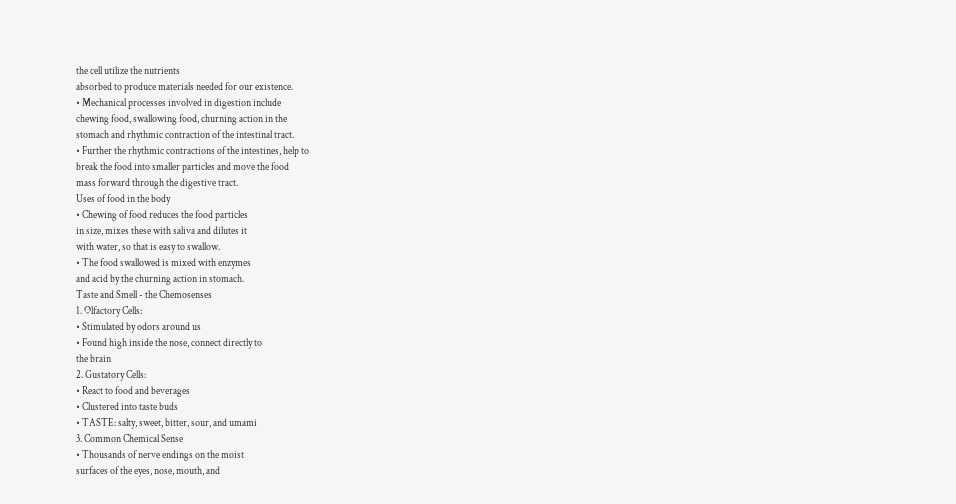the cell utilize the nutrients
absorbed to produce materials needed for our existence.
• Mechanical processes involved in digestion include
chewing food, swallowing food, churning action in the
stomach and rhythmic contraction of the intestinal tract.
• Further the rhythmic contractions of the intestines, help to
break the food into smaller particles and move the food
mass forward through the digestive tract.
Uses of food in the body
• Chewing of food reduces the food particles
in size, mixes these with saliva and dilutes it
with water, so that is easy to swallow.
• The food swallowed is mixed with enzymes
and acid by the churning action in stomach.
Taste and Smell - the Chemosenses
1. Olfactory Cells:
• Stimulated by odors around us
• Found high inside the nose, connect directly to
the brain
2. Gustatory Cells:
• React to food and beverages
• Clustered into taste buds
• TASTE: salty, sweet, bitter, sour, and umami
3. Common Chemical Sense
• Thousands of nerve endings on the moist
surfaces of the eyes, nose, mouth, and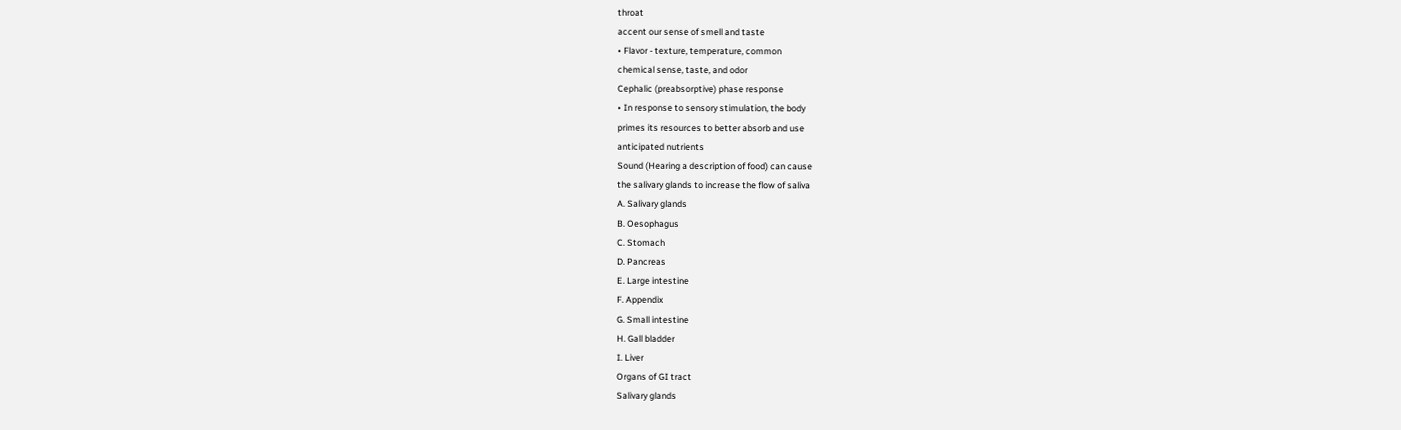throat
accent our sense of smell and taste
• Flavor - texture, temperature, common
chemical sense, taste, and odor
Cephalic (preabsorptive) phase response
• In response to sensory stimulation, the body
primes its resources to better absorb and use
anticipated nutrients
Sound (Hearing a description of food) can cause
the salivary glands to increase the flow of saliva
A. Salivary glands
B. Oesophagus
C. Stomach
D. Pancreas
E. Large intestine
F. Appendix
G. Small intestine
H. Gall bladder
I. Liver
Organs of GI tract
Salivary glands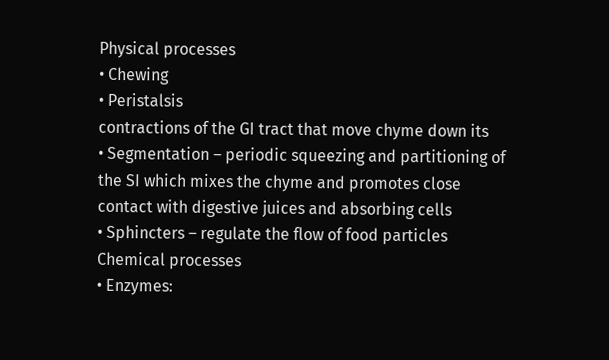Physical processes
• Chewing
• Peristalsis
contractions of the GI tract that move chyme down its
• Segmentation – periodic squeezing and partitioning of
the SI which mixes the chyme and promotes close
contact with digestive juices and absorbing cells
• Sphincters – regulate the flow of food particles
Chemical processes
• Enzymes: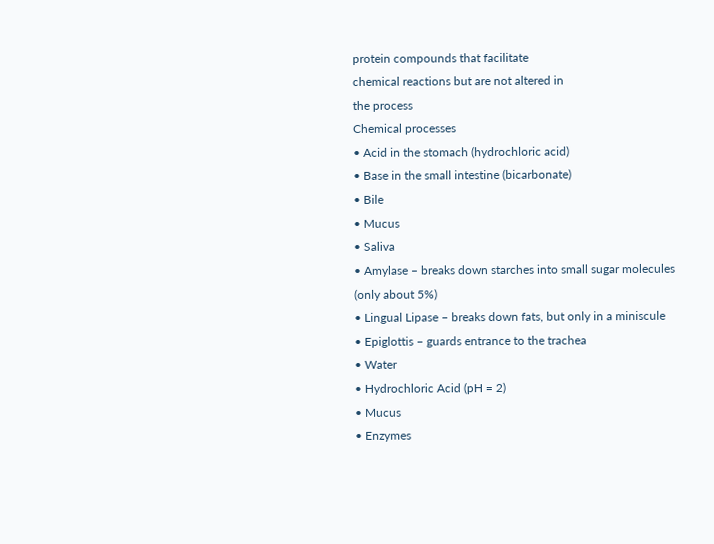protein compounds that facilitate
chemical reactions but are not altered in
the process
Chemical processes
• Acid in the stomach (hydrochloric acid)
• Base in the small intestine (bicarbonate)
• Bile
• Mucus
• Saliva
• Amylase – breaks down starches into small sugar molecules
(only about 5%)
• Lingual Lipase – breaks down fats, but only in a miniscule
• Epiglottis – guards entrance to the trachea
• Water
• Hydrochloric Acid (pH = 2)
• Mucus
• Enzymes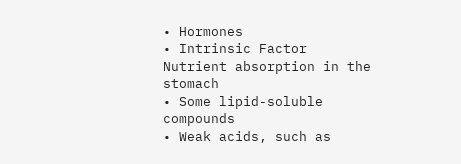• Hormones
• Intrinsic Factor
Nutrient absorption in the stomach
• Some lipid-soluble compounds
• Weak acids, such as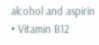alcohol and aspirin
• Vitamin B12